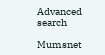Advanced search

Mumsnet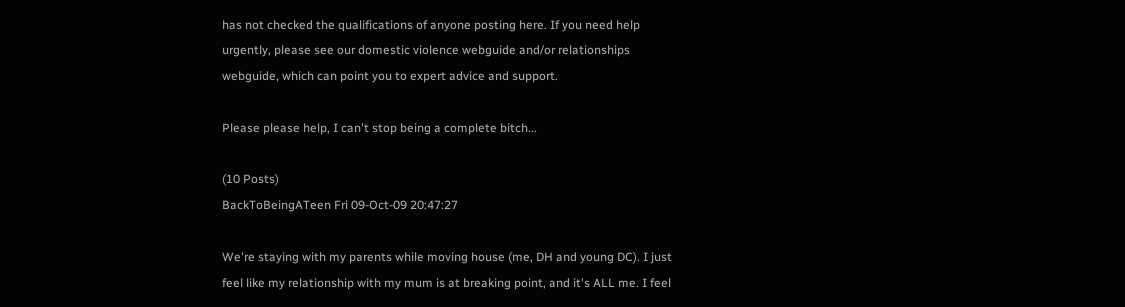has not checked the qualifications of anyone posting here. If you need help urgently, please see our domestic violence webguide and/or relationships webguide, which can point you to expert advice and support.

Please please help, I can't stop being a complete bitch...

(10 Posts)
BackToBeingATeen Fri 09-Oct-09 20:47:27

We're staying with my parents while moving house (me, DH and young DC). I just feel like my relationship with my mum is at breaking point, and it's ALL me. I feel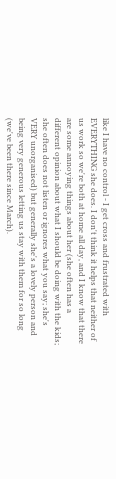like I have no control - I get cross and frustrated with EVERYTHING she does. I don't think it helps that neither of us work so we're both at home all day, and I know that there are some annoying things about her (she often has a different opinion about what I should be doing with the kids; she often does not listen or ignores what you say; she's VERY unorganised) but generally she's a lovely person and being very generous letting us stay with them for so long (we've been there since March).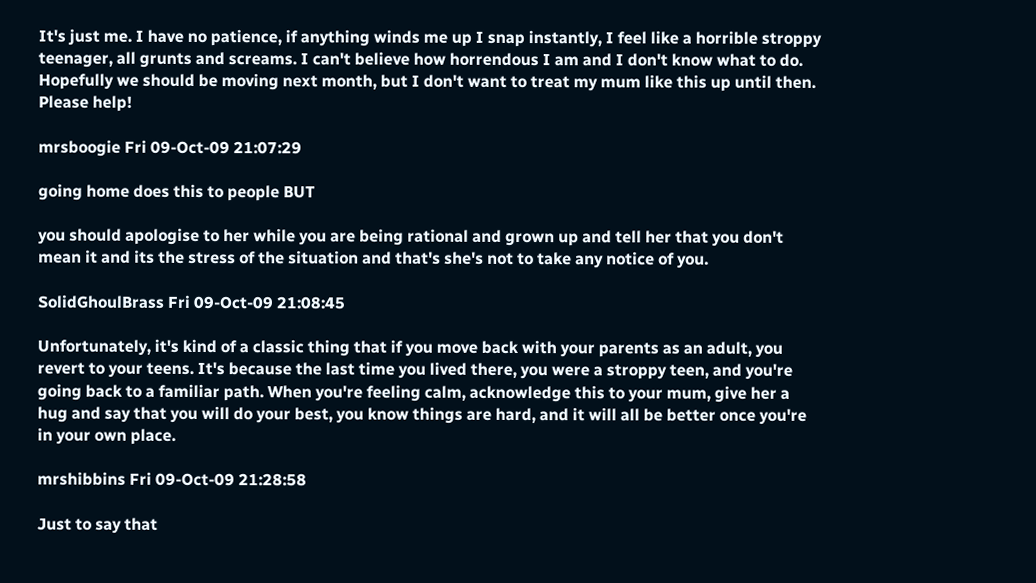It's just me. I have no patience, if anything winds me up I snap instantly, I feel like a horrible stroppy teenager, all grunts and screams. I can't believe how horrendous I am and I don't know what to do. Hopefully we should be moving next month, but I don't want to treat my mum like this up until then. Please help!

mrsboogie Fri 09-Oct-09 21:07:29

going home does this to people BUT

you should apologise to her while you are being rational and grown up and tell her that you don't mean it and its the stress of the situation and that's she's not to take any notice of you.

SolidGhoulBrass Fri 09-Oct-09 21:08:45

Unfortunately, it's kind of a classic thing that if you move back with your parents as an adult, you revert to your teens. It's because the last time you lived there, you were a stroppy teen, and you're going back to a familiar path. When you're feeling calm, acknowledge this to your mum, give her a hug and say that you will do your best, you know things are hard, and it will all be better once you're in your own place.

mrshibbins Fri 09-Oct-09 21:28:58

Just to say that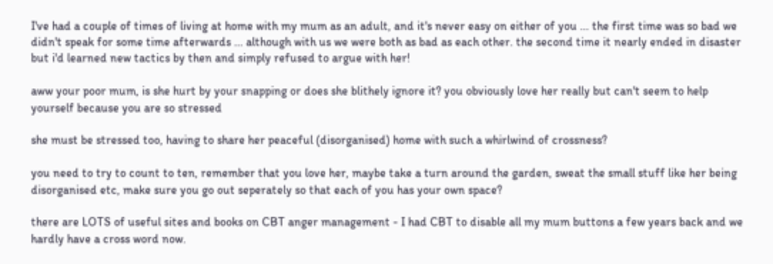I've had a couple of times of living at home with my mum as an adult, and it's never easy on either of you ... the first time was so bad we didn't speak for some time afterwards ... although with us we were both as bad as each other. the second time it nearly ended in disaster but i'd learned new tactics by then and simply refused to argue with her!

aww your poor mum, is she hurt by your snapping or does she blithely ignore it? you obviously love her really but can't seem to help yourself because you are so stressed

she must be stressed too, having to share her peaceful (disorganised) home with such a whirlwind of crossness?

you need to try to count to ten, remember that you love her, maybe take a turn around the garden, sweat the small stuff like her being disorganised etc, make sure you go out seperately so that each of you has your own space?

there are LOTS of useful sites and books on CBT anger management - I had CBT to disable all my mum buttons a few years back and we hardly have a cross word now.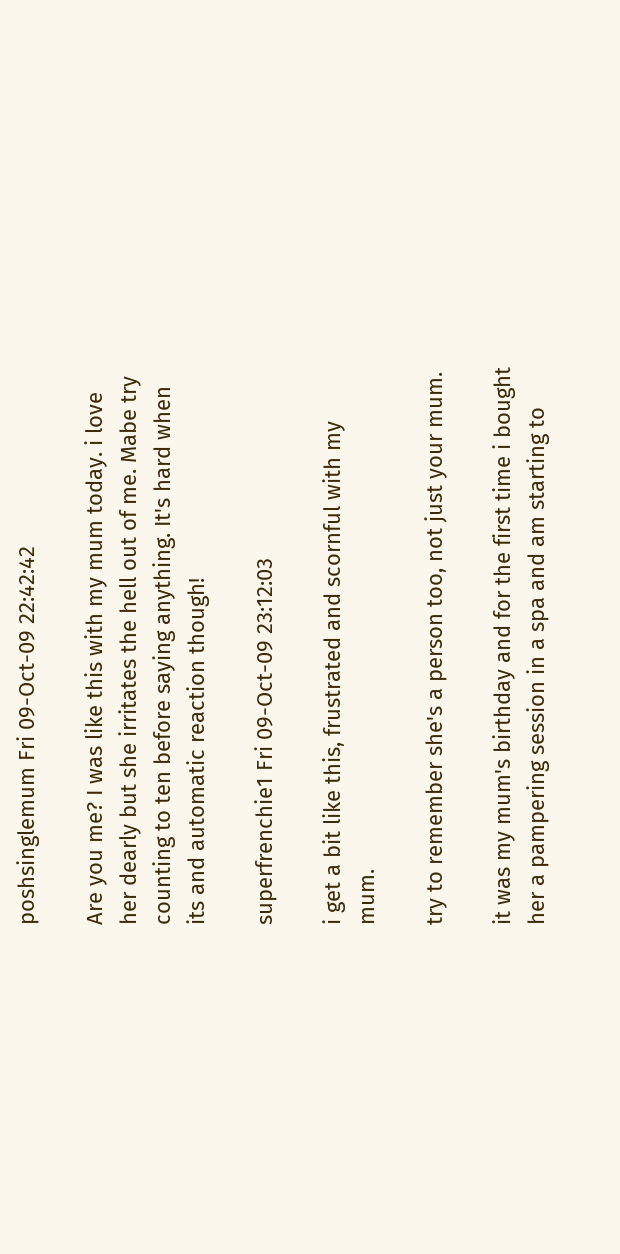poshsinglemum Fri 09-Oct-09 22:42:42

Are you me? I was like this with my mum today. i love her dearly but she irritates the hell out of me. Mabe try counting to ten before saying anything. It's hard when its and automatic reaction though!

superfrenchie1 Fri 09-Oct-09 23:12:03

i get a bit like this, frustrated and scornful with my mum.

try to remember she's a person too, not just your mum.

it was my mum's birthday and for the first time i bought her a pampering session in a spa and am starting to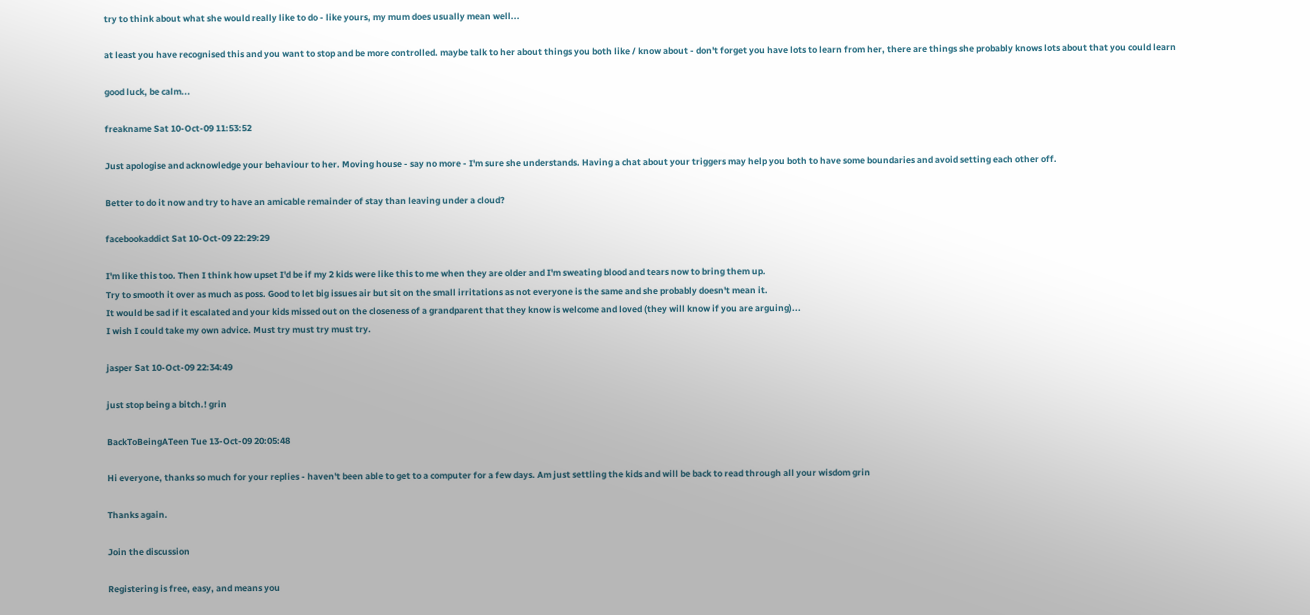try to think about what she would really like to do - like yours, my mum does usually mean well...

at least you have recognised this and you want to stop and be more controlled. maybe talk to her about things you both like / know about - don't forget you have lots to learn from her, there are things she probably knows lots about that you could learn

good luck, be calm...

freakname Sat 10-Oct-09 11:53:52

Just apologise and acknowledge your behaviour to her. Moving house - say no more - I'm sure she understands. Having a chat about your triggers may help you both to have some boundaries and avoid setting each other off.

Better to do it now and try to have an amicable remainder of stay than leaving under a cloud?

facebookaddict Sat 10-Oct-09 22:29:29

I'm like this too. Then I think how upset I'd be if my 2 kids were like this to me when they are older and I'm sweating blood and tears now to bring them up.
Try to smooth it over as much as poss. Good to let big issues air but sit on the small irritations as not everyone is the same and she probably doesn't mean it.
It would be sad if it escalated and your kids missed out on the closeness of a grandparent that they know is welcome and loved (they will know if you are arguing)...
I wish I could take my own advice. Must try must try must try.

jasper Sat 10-Oct-09 22:34:49

just stop being a bitch.! grin

BackToBeingATeen Tue 13-Oct-09 20:05:48

Hi everyone, thanks so much for your replies - haven't been able to get to a computer for a few days. Am just settling the kids and will be back to read through all your wisdom grin

Thanks again.

Join the discussion

Registering is free, easy, and means you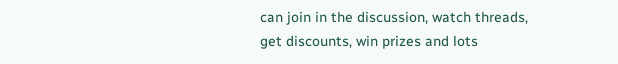can join in the discussion, watch threads, get discounts, win prizes and lots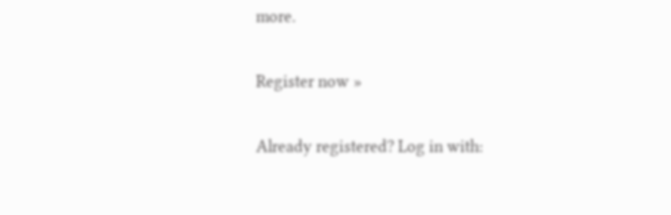more.

Register now »

Already registered? Log in with: